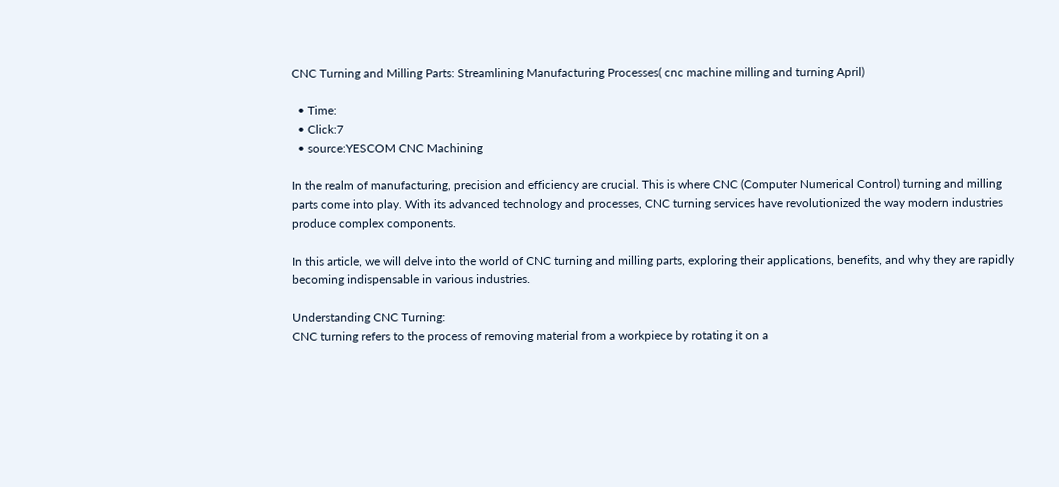CNC Turning and Milling Parts: Streamlining Manufacturing Processes( cnc machine milling and turning April)

  • Time:
  • Click:7
  • source:YESCOM CNC Machining

In the realm of manufacturing, precision and efficiency are crucial. This is where CNC (Computer Numerical Control) turning and milling parts come into play. With its advanced technology and processes, CNC turning services have revolutionized the way modern industries produce complex components.

In this article, we will delve into the world of CNC turning and milling parts, exploring their applications, benefits, and why they are rapidly becoming indispensable in various industries.

Understanding CNC Turning:
CNC turning refers to the process of removing material from a workpiece by rotating it on a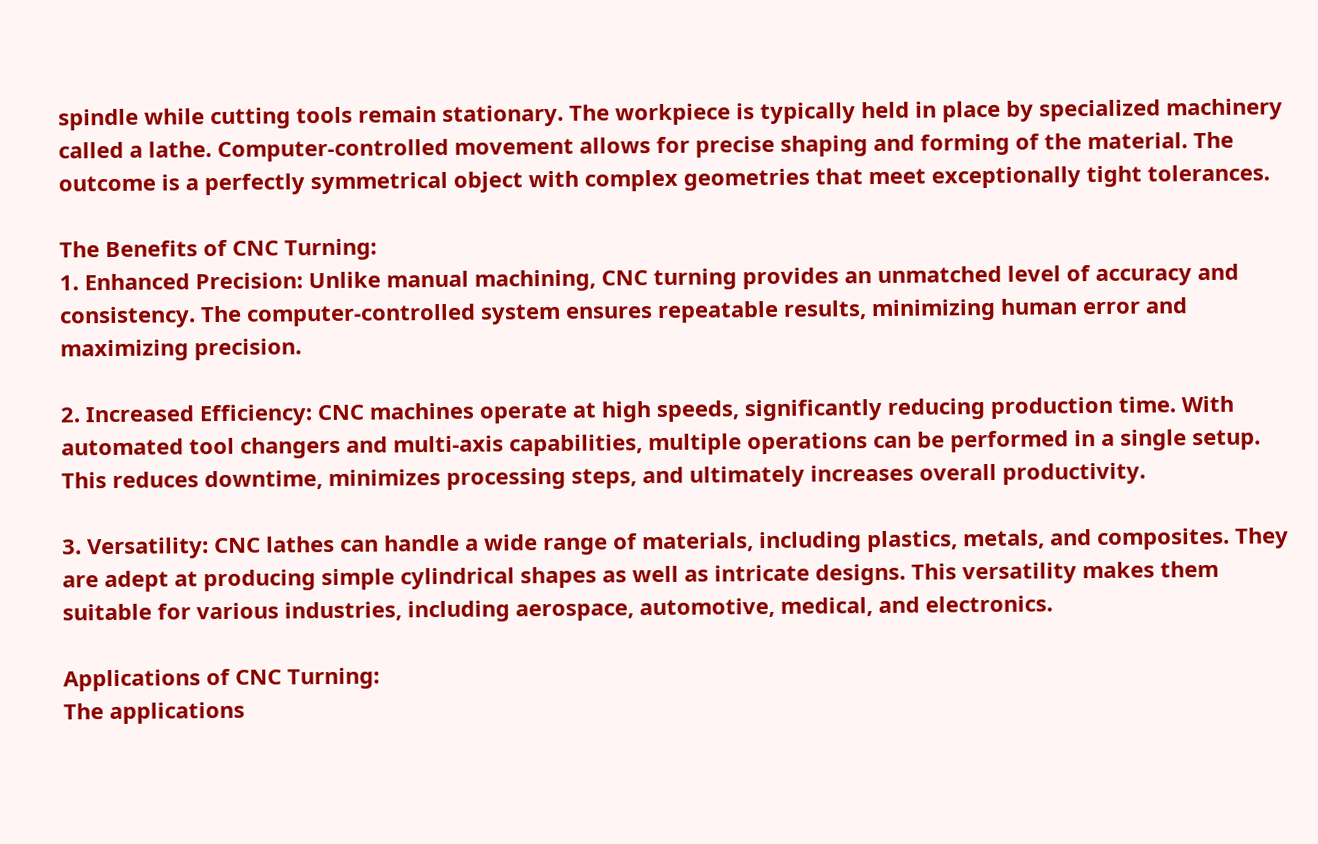spindle while cutting tools remain stationary. The workpiece is typically held in place by specialized machinery called a lathe. Computer-controlled movement allows for precise shaping and forming of the material. The outcome is a perfectly symmetrical object with complex geometries that meet exceptionally tight tolerances.

The Benefits of CNC Turning:
1. Enhanced Precision: Unlike manual machining, CNC turning provides an unmatched level of accuracy and consistency. The computer-controlled system ensures repeatable results, minimizing human error and maximizing precision.

2. Increased Efficiency: CNC machines operate at high speeds, significantly reducing production time. With automated tool changers and multi-axis capabilities, multiple operations can be performed in a single setup. This reduces downtime, minimizes processing steps, and ultimately increases overall productivity.

3. Versatility: CNC lathes can handle a wide range of materials, including plastics, metals, and composites. They are adept at producing simple cylindrical shapes as well as intricate designs. This versatility makes them suitable for various industries, including aerospace, automotive, medical, and electronics.

Applications of CNC Turning:
The applications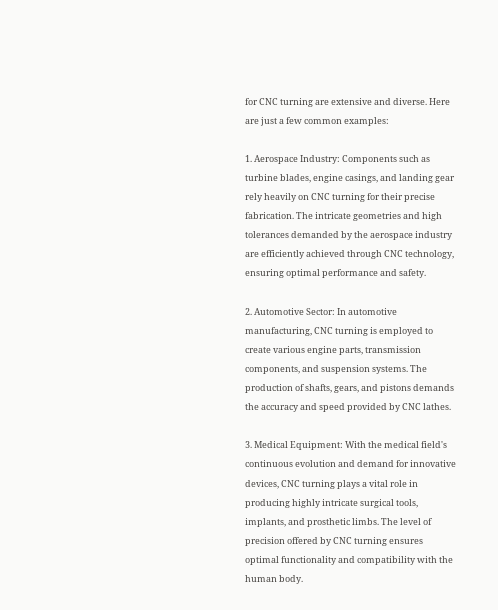for CNC turning are extensive and diverse. Here are just a few common examples:

1. Aerospace Industry: Components such as turbine blades, engine casings, and landing gear rely heavily on CNC turning for their precise fabrication. The intricate geometries and high tolerances demanded by the aerospace industry are efficiently achieved through CNC technology, ensuring optimal performance and safety.

2. Automotive Sector: In automotive manufacturing, CNC turning is employed to create various engine parts, transmission components, and suspension systems. The production of shafts, gears, and pistons demands the accuracy and speed provided by CNC lathes.

3. Medical Equipment: With the medical field's continuous evolution and demand for innovative devices, CNC turning plays a vital role in producing highly intricate surgical tools, implants, and prosthetic limbs. The level of precision offered by CNC turning ensures optimal functionality and compatibility with the human body.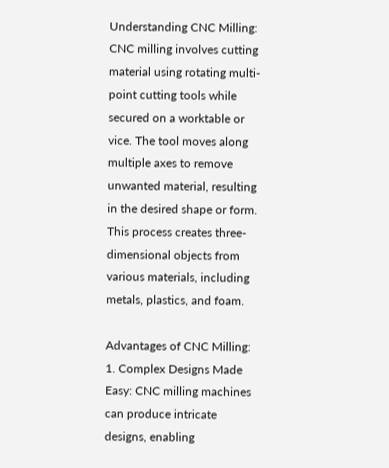Understanding CNC Milling:
CNC milling involves cutting material using rotating multi-point cutting tools while secured on a worktable or vice. The tool moves along multiple axes to remove unwanted material, resulting in the desired shape or form. This process creates three-dimensional objects from various materials, including metals, plastics, and foam.

Advantages of CNC Milling:
1. Complex Designs Made Easy: CNC milling machines can produce intricate designs, enabling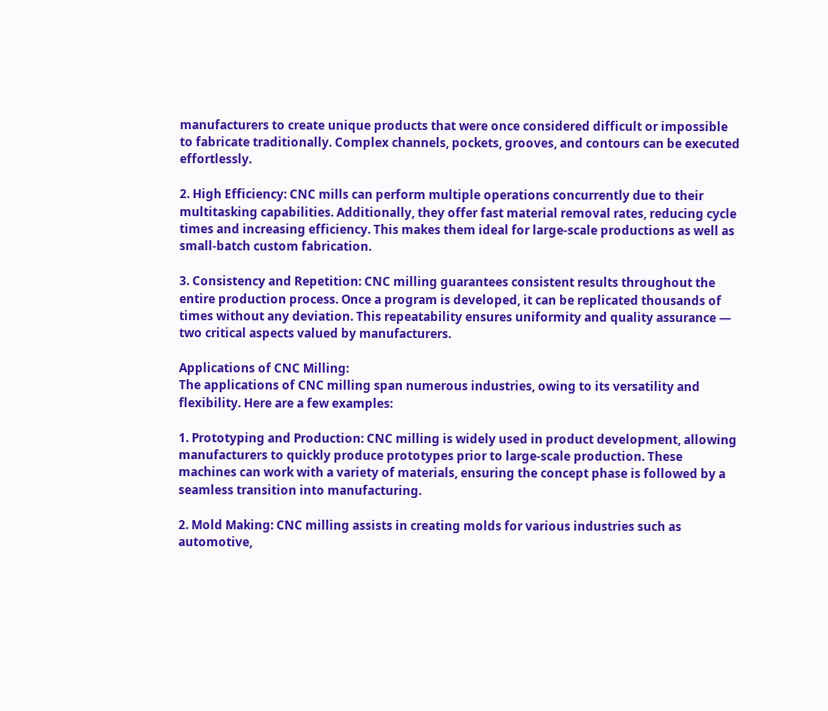manufacturers to create unique products that were once considered difficult or impossible to fabricate traditionally. Complex channels, pockets, grooves, and contours can be executed effortlessly.

2. High Efficiency: CNC mills can perform multiple operations concurrently due to their multitasking capabilities. Additionally, they offer fast material removal rates, reducing cycle times and increasing efficiency. This makes them ideal for large-scale productions as well as small-batch custom fabrication.

3. Consistency and Repetition: CNC milling guarantees consistent results throughout the entire production process. Once a program is developed, it can be replicated thousands of times without any deviation. This repeatability ensures uniformity and quality assurance — two critical aspects valued by manufacturers.

Applications of CNC Milling:
The applications of CNC milling span numerous industries, owing to its versatility and flexibility. Here are a few examples:

1. Prototyping and Production: CNC milling is widely used in product development, allowing manufacturers to quickly produce prototypes prior to large-scale production. These machines can work with a variety of materials, ensuring the concept phase is followed by a seamless transition into manufacturing.

2. Mold Making: CNC milling assists in creating molds for various industries such as automotive,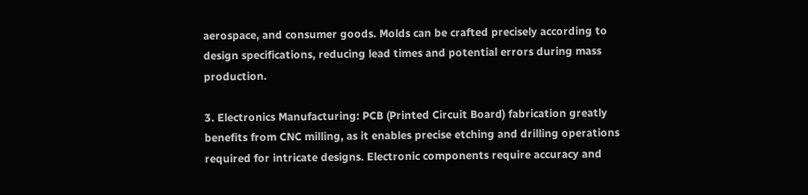aerospace, and consumer goods. Molds can be crafted precisely according to design specifications, reducing lead times and potential errors during mass production.

3. Electronics Manufacturing: PCB (Printed Circuit Board) fabrication greatly benefits from CNC milling, as it enables precise etching and drilling operations required for intricate designs. Electronic components require accuracy and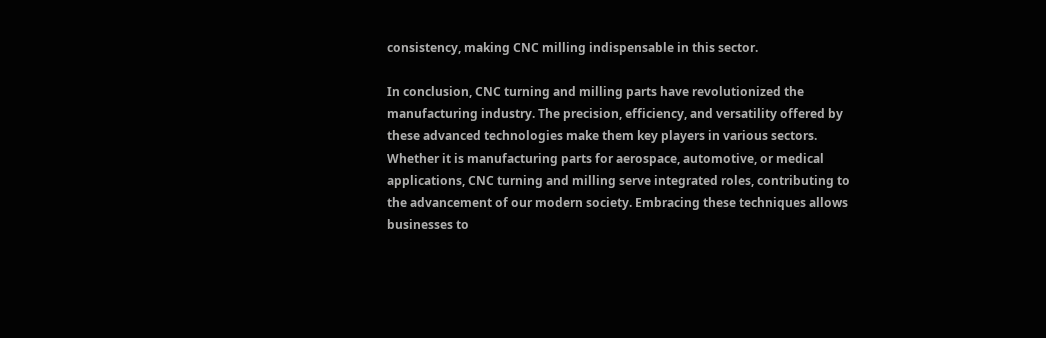consistency, making CNC milling indispensable in this sector.

In conclusion, CNC turning and milling parts have revolutionized the manufacturing industry. The precision, efficiency, and versatility offered by these advanced technologies make them key players in various sectors. Whether it is manufacturing parts for aerospace, automotive, or medical applications, CNC turning and milling serve integrated roles, contributing to the advancement of our modern society. Embracing these techniques allows businesses to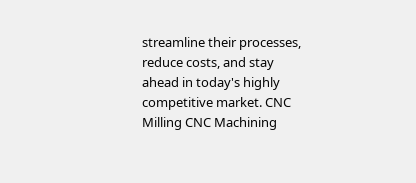streamline their processes, reduce costs, and stay ahead in today's highly competitive market. CNC Milling CNC Machining